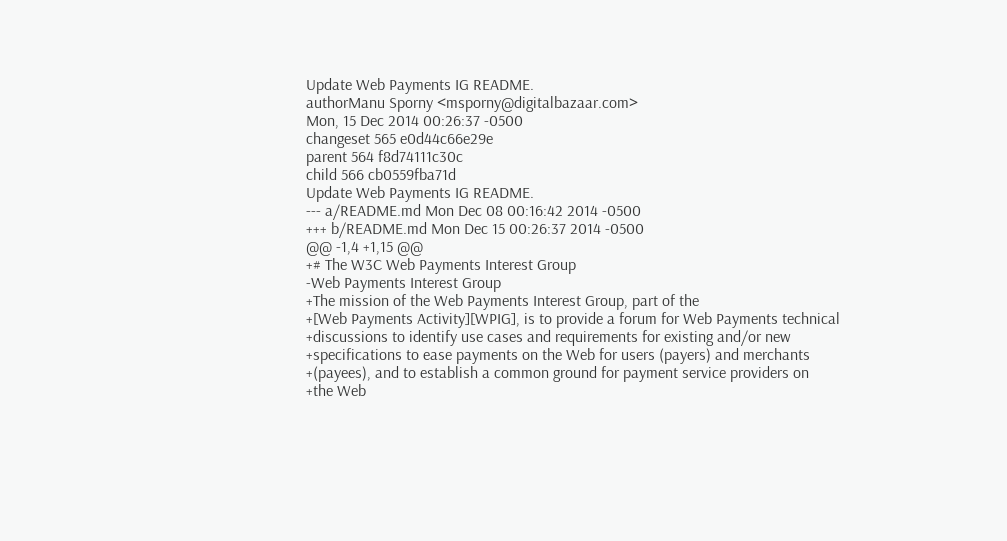Update Web Payments IG README.
authorManu Sporny <msporny@digitalbazaar.com>
Mon, 15 Dec 2014 00:26:37 -0500
changeset 565 e0d44c66e29e
parent 564 f8d74111c30c
child 566 cb0559fba71d
Update Web Payments IG README.
--- a/README.md Mon Dec 08 00:16:42 2014 -0500
+++ b/README.md Mon Dec 15 00:26:37 2014 -0500
@@ -1,4 +1,15 @@
+# The W3C Web Payments Interest Group
-Web Payments Interest Group
+The mission of the Web Payments Interest Group, part of the
+[Web Payments Activity][WPIG], is to provide a forum for Web Payments technical
+discussions to identify use cases and requirements for existing and/or new
+specifications to ease payments on the Web for users (payers) and merchants
+(payees), and to establish a common ground for payment service providers on
+the Web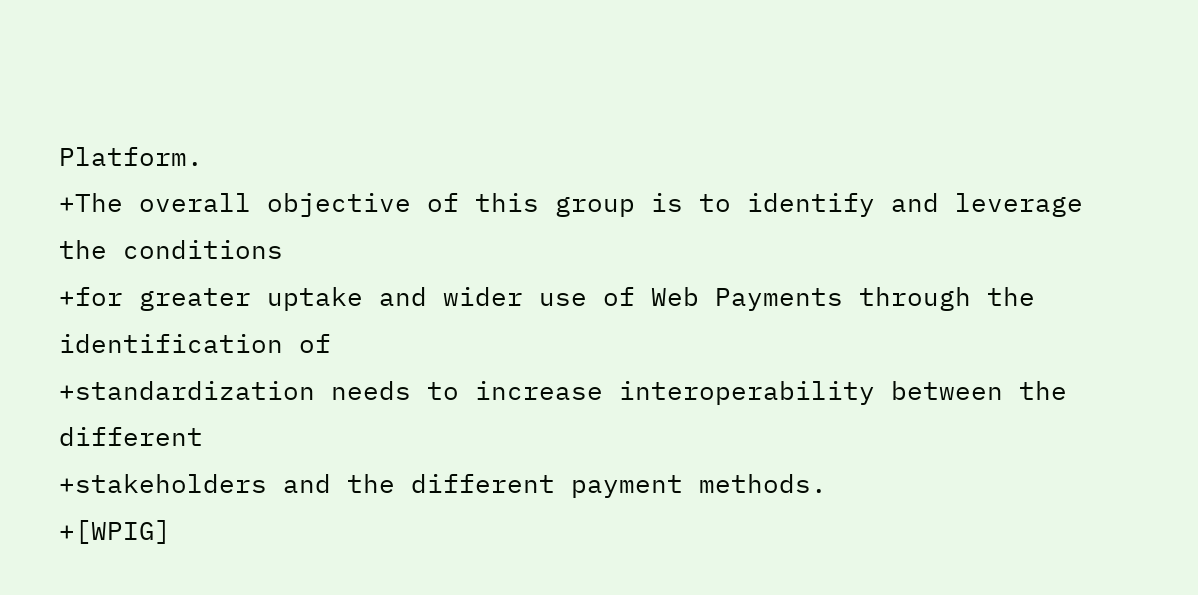Platform.
+The overall objective of this group is to identify and leverage the conditions
+for greater uptake and wider use of Web Payments through the identification of
+standardization needs to increase interoperability between the different
+stakeholders and the different payment methods.
+[WPIG]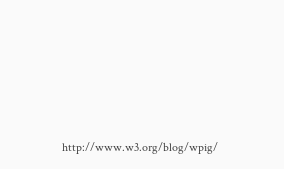http://www.w3.org/blog/wpig/